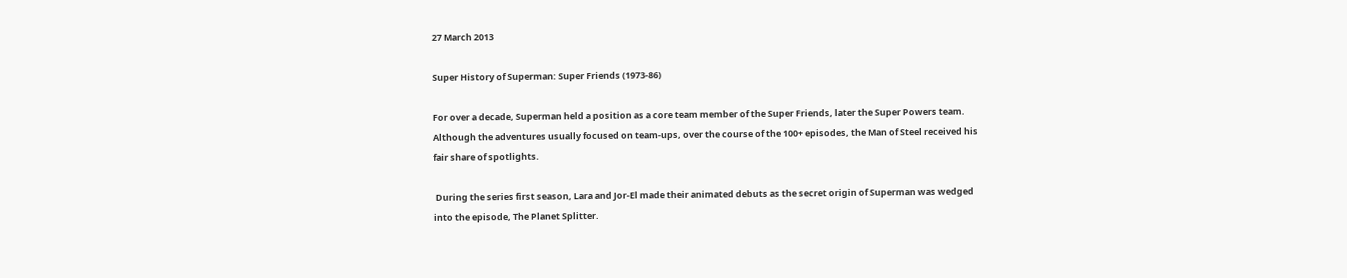27 March 2013

Super History of Superman: Super Friends (1973-86)

For over a decade, Superman held a position as a core team member of the Super Friends, later the Super Powers team. Although the adventures usually focused on team-ups, over the course of the 100+ episodes, the Man of Steel received his fair share of spotlights.

 During the series first season, Lara and Jor-El made their animated debuts as the secret origin of Superman was wedged into the episode, The Planet Splitter.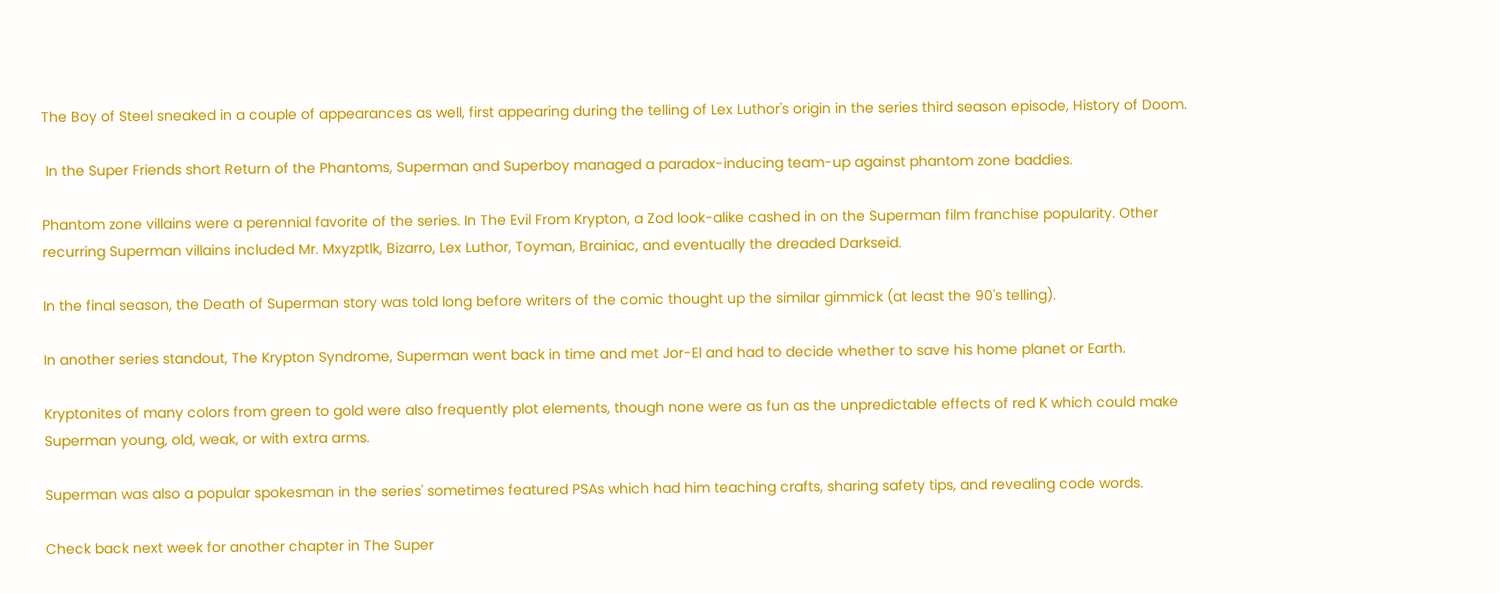The Boy of Steel sneaked in a couple of appearances as well, first appearing during the telling of Lex Luthor's origin in the series third season episode, History of Doom.

 In the Super Friends short Return of the Phantoms, Superman and Superboy managed a paradox-inducing team-up against phantom zone baddies.

Phantom zone villains were a perennial favorite of the series. In The Evil From Krypton, a Zod look-alike cashed in on the Superman film franchise popularity. Other recurring Superman villains included Mr. Mxyzptlk, Bizarro, Lex Luthor, Toyman, Brainiac, and eventually the dreaded Darkseid.

In the final season, the Death of Superman story was told long before writers of the comic thought up the similar gimmick (at least the 90's telling).

In another series standout, The Krypton Syndrome, Superman went back in time and met Jor-El and had to decide whether to save his home planet or Earth.

Kryptonites of many colors from green to gold were also frequently plot elements, though none were as fun as the unpredictable effects of red K which could make Superman young, old, weak, or with extra arms.

Superman was also a popular spokesman in the series' sometimes featured PSAs which had him teaching crafts, sharing safety tips, and revealing code words.

Check back next week for another chapter in The Super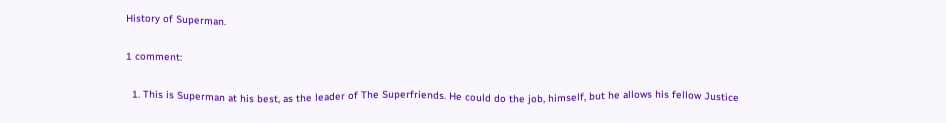History of Superman.

1 comment:

  1. This is Superman at his best, as the leader of The Superfriends. He could do the job, himself, but he allows his fellow Justice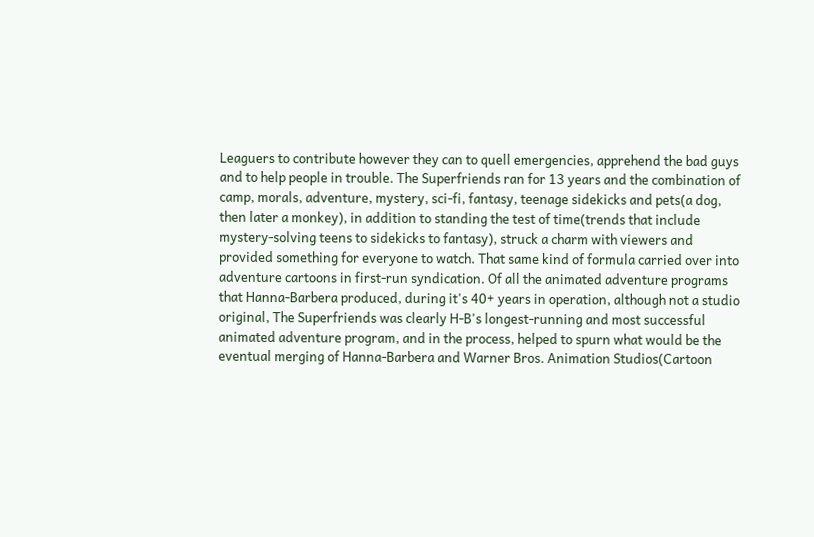Leaguers to contribute however they can to quell emergencies, apprehend the bad guys and to help people in trouble. The Superfriends ran for 13 years and the combination of camp, morals, adventure, mystery, sci-fi, fantasy, teenage sidekicks and pets(a dog, then later a monkey), in addition to standing the test of time(trends that include mystery-solving teens to sidekicks to fantasy), struck a charm with viewers and provided something for everyone to watch. That same kind of formula carried over into adventure cartoons in first-run syndication. Of all the animated adventure programs that Hanna-Barbera produced, during it's 40+ years in operation, although not a studio original, The Superfriends was clearly H-B's longest-running and most successful animated adventure program, and in the process, helped to spurn what would be the eventual merging of Hanna-Barbera and Warner Bros. Animation Studios(Cartoon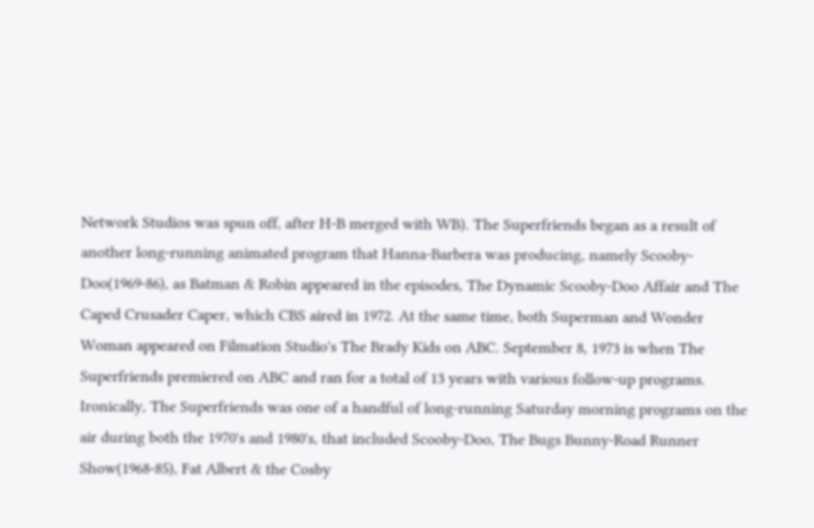Network Studios was spun off, after H-B merged with WB). The Superfriends began as a result of another long-running animated program that Hanna-Barbera was producing, namely Scooby-Doo(1969-86), as Batman & Robin appeared in the episodes, The Dynamic Scooby-Doo Affair and The Caped Crusader Caper, which CBS aired in 1972. At the same time, both Superman and Wonder Woman appeared on Filmation Studio's The Brady Kids on ABC. September 8, 1973 is when The Superfriends premiered on ABC and ran for a total of 13 years with various follow-up programs. Ironically, The Superfriends was one of a handful of long-running Saturday morning programs on the air during both the 1970's and 1980's, that included Scooby-Doo, The Bugs Bunny-Road Runner Show(1968-85), Fat Albert & the Cosby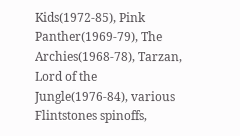Kids(1972-85), Pink Panther(1969-79), The Archies(1968-78), Tarzan, Lord of the Jungle(1976-84), various Flintstones spinoffs,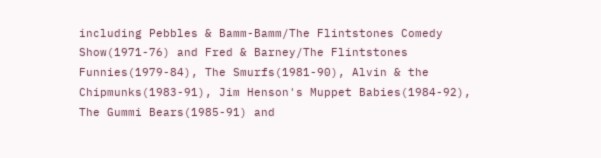including Pebbles & Bamm-Bamm/The Flintstones Comedy Show(1971-76) and Fred & Barney/The Flintstones Funnies(1979-84), The Smurfs(1981-90), Alvin & the Chipmunks(1983-91), Jim Henson's Muppet Babies(1984-92), The Gummi Bears(1985-91) and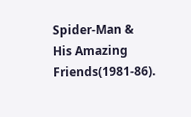Spider-Man & His Amazing Friends(1981-86).